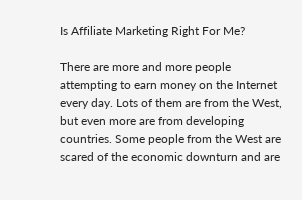Is Affiliate Marketing Right For Me?

There are more and more people attempting to earn money on the Internet every day. Lots of them are from the West, but even more are from developing countries. Some people from the West are scared of the economic downturn and are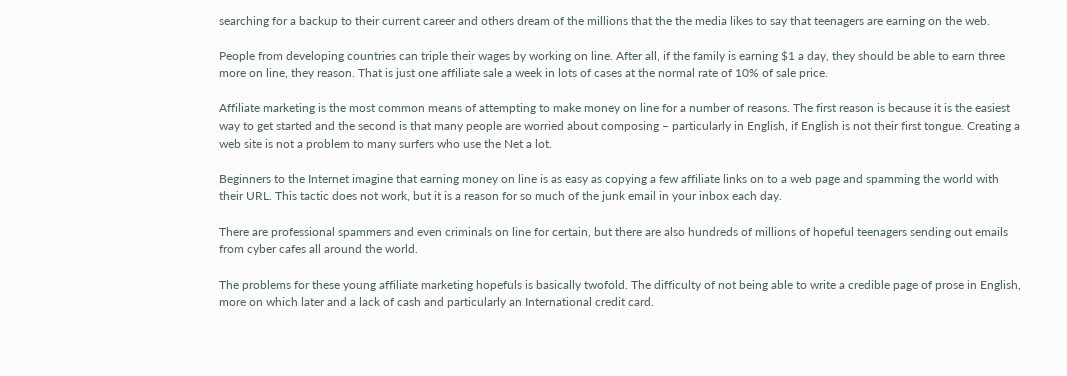searching for a backup to their current career and others dream of the millions that the the media likes to say that teenagers are earning on the web.

People from developing countries can triple their wages by working on line. After all, if the family is earning $1 a day, they should be able to earn three more on line, they reason. That is just one affiliate sale a week in lots of cases at the normal rate of 10% of sale price.

Affiliate marketing is the most common means of attempting to make money on line for a number of reasons. The first reason is because it is the easiest way to get started and the second is that many people are worried about composing – particularly in English, if English is not their first tongue. Creating a web site is not a problem to many surfers who use the Net a lot.

Beginners to the Internet imagine that earning money on line is as easy as copying a few affiliate links on to a web page and spamming the world with their URL. This tactic does not work, but it is a reason for so much of the junk email in your inbox each day.

There are professional spammers and even criminals on line for certain, but there are also hundreds of millions of hopeful teenagers sending out emails from cyber cafes all around the world.

The problems for these young affiliate marketing hopefuls is basically twofold. The difficulty of not being able to write a credible page of prose in English, more on which later and a lack of cash and particularly an International credit card.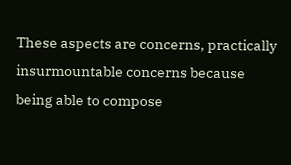These aspects are concerns, practically insurmountable concerns because being able to compose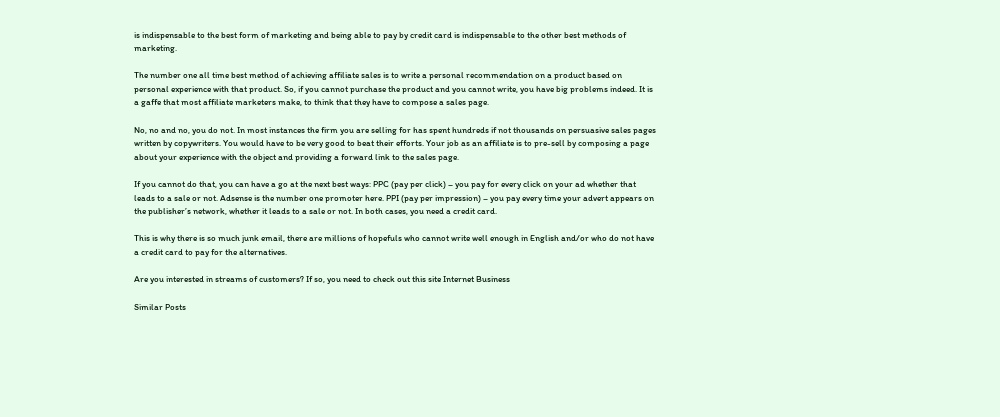is indispensable to the best form of marketing and being able to pay by credit card is indispensable to the other best methods of marketing.

The number one all time best method of achieving affiliate sales is to write a personal recommendation on a product based on personal experience with that product. So, if you cannot purchase the product and you cannot write, you have big problems indeed. It is a gaffe that most affiliate marketers make, to think that they have to compose a sales page.

No, no and no, you do not. In most instances the firm you are selling for has spent hundreds if not thousands on persuasive sales pages written by copywriters. You would have to be very good to beat their efforts. Your job as an affiliate is to pre-sell by composing a page about your experience with the object and providing a forward link to the sales page.

If you cannot do that, you can have a go at the next best ways: PPC (pay per click) – you pay for every click on your ad whether that leads to a sale or not. Adsense is the number one promoter here. PPI (pay per impression) – you pay every time your advert appears on the publisher’s network, whether it leads to a sale or not. In both cases, you need a credit card.

This is why there is so much junk email, there are millions of hopefuls who cannot write well enough in English and/or who do not have a credit card to pay for the alternatives.

Are you interested in streams of customers? If so, you need to check out this site Internet Business

Similar Posts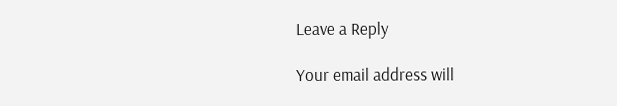Leave a Reply

Your email address will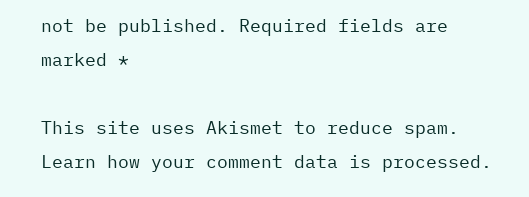not be published. Required fields are marked *

This site uses Akismet to reduce spam. Learn how your comment data is processed.